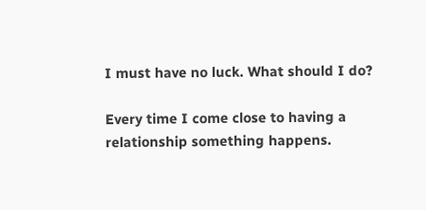I must have no luck. What should I do?

Every time I come close to having a relationship something happens.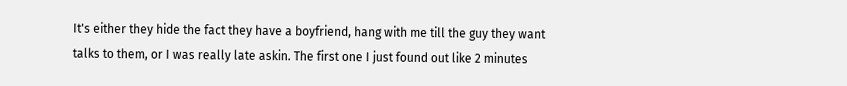It's either they hide the fact they have a boyfriend, hang with me till the guy they want talks to them, or I was really late askin. The first one I just found out like 2 minutes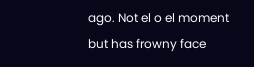ago. Not el o el moment but has frowny face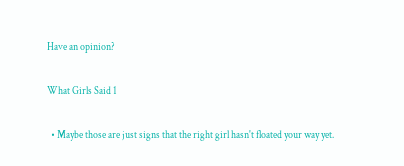Have an opinion?

What Girls Said 1

  • Maybe those are just signs that the right girl hasn't floated your way yet.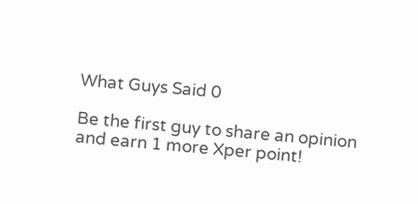What Guys Said 0

Be the first guy to share an opinion
and earn 1 more Xper point!